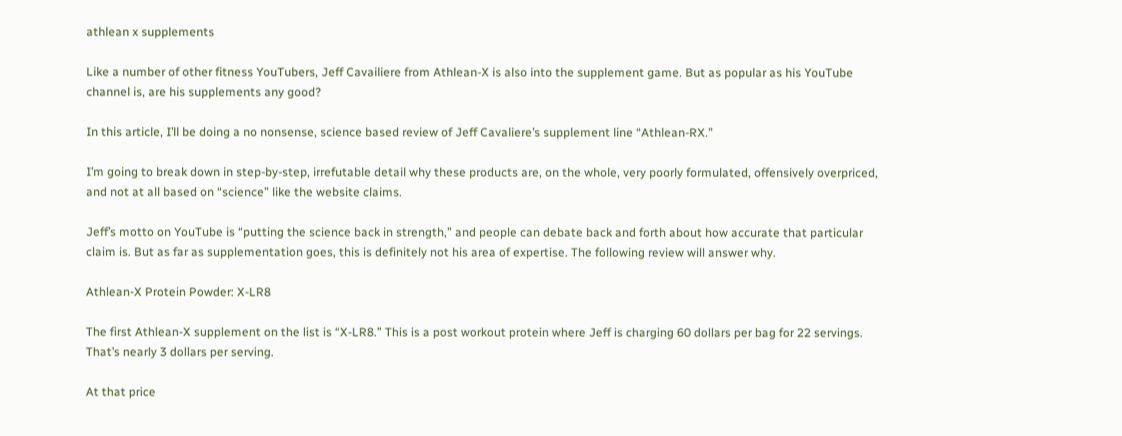athlean x supplements

Like a number of other fitness YouTubers, Jeff Cavailiere from Athlean-X is also into the supplement game. But as popular as his YouTube channel is, are his supplements any good?

In this article, I’ll be doing a no nonsense, science based review of Jeff Cavaliere’s supplement line “Athlean-RX.”

I’m going to break down in step-by-step, irrefutable detail why these products are, on the whole, very poorly formulated, offensively overpriced, and not at all based on “science” like the website claims.

Jeff’s motto on YouTube is “putting the science back in strength,” and people can debate back and forth about how accurate that particular claim is. But as far as supplementation goes, this is definitely not his area of expertise. The following review will answer why.

Athlean-X Protein Powder: X-LR8

The first Athlean-X supplement on the list is “X-LR8.” This is a post workout protein where Jeff is charging 60 dollars per bag for 22 servings. That’s nearly 3 dollars per serving.

At that price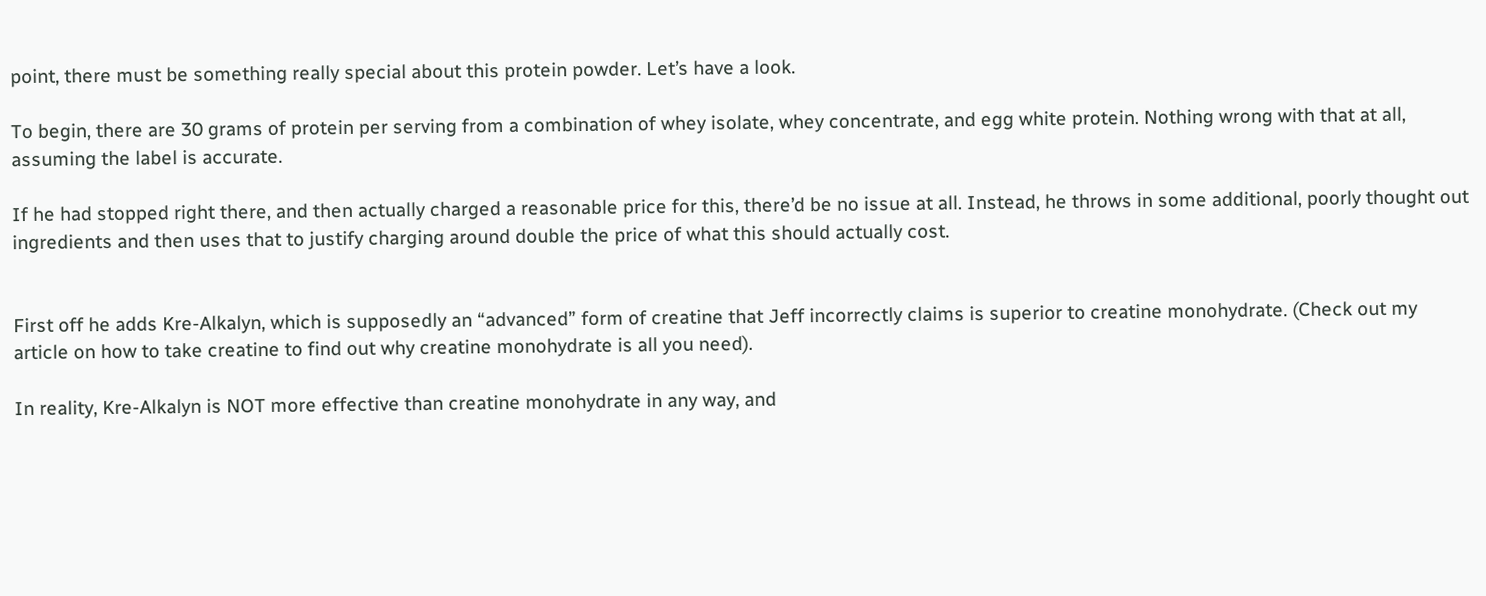point, there must be something really special about this protein powder. Let’s have a look.

To begin, there are 30 grams of protein per serving from a combination of whey isolate, whey concentrate, and egg white protein. Nothing wrong with that at all, assuming the label is accurate.

If he had stopped right there, and then actually charged a reasonable price for this, there’d be no issue at all. Instead, he throws in some additional, poorly thought out ingredients and then uses that to justify charging around double the price of what this should actually cost.


First off he adds Kre-Alkalyn, which is supposedly an “advanced” form of creatine that Jeff incorrectly claims is superior to creatine monohydrate. (Check out my article on how to take creatine to find out why creatine monohydrate is all you need).

In reality, Kre-Alkalyn is NOT more effective than creatine monohydrate in any way, and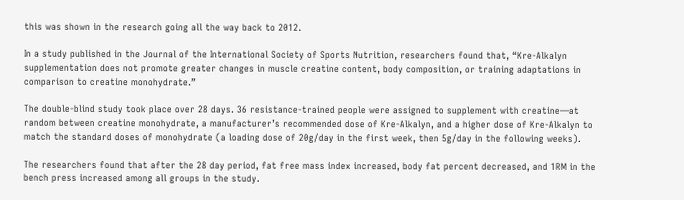this was shown in the research going all the way back to 2012.

In a study published in the Journal of the International Society of Sports Nutrition, researchers found that, “Kre-Alkalyn supplementation does not promote greater changes in muscle creatine content, body composition, or training adaptations in comparison to creatine monohydrate.”

The double-blind study took place over 28 days. 36 resistance-trained people were assigned to supplement with creatine—at random between creatine monohydrate, a manufacturer’s recommended dose of Kre-Alkalyn, and a higher dose of Kre-Alkalyn to match the standard doses of monohydrate (a loading dose of 20g/day in the first week, then 5g/day in the following weeks).

The researchers found that after the 28 day period, fat free mass index increased, body fat percent decreased, and 1RM in the bench press increased among all groups in the study.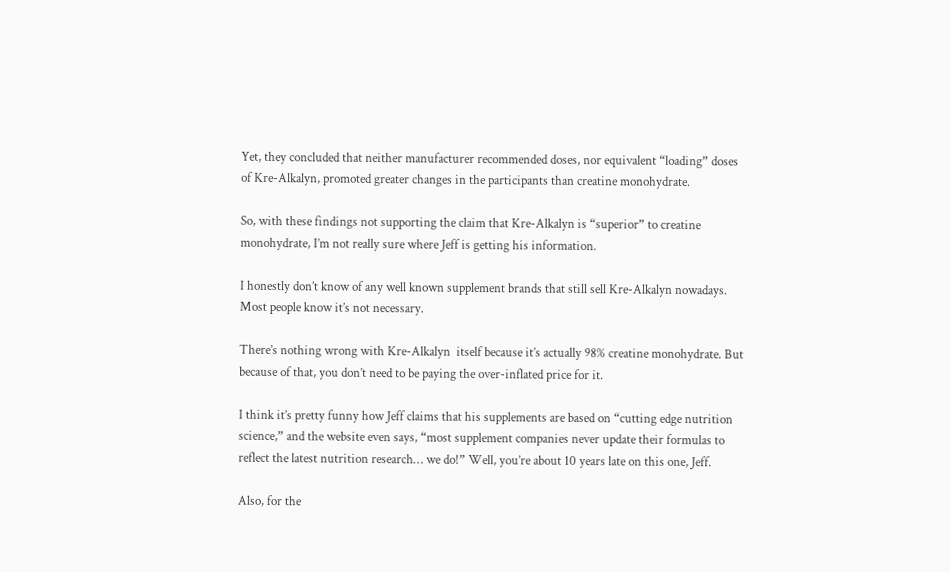Yet, they concluded that neither manufacturer recommended doses, nor equivalent “loading” doses of Kre-Alkalyn, promoted greater changes in the participants than creatine monohydrate.

So, with these findings not supporting the claim that Kre-Alkalyn is “superior” to creatine monohydrate, I’m not really sure where Jeff is getting his information.

I honestly don’t know of any well known supplement brands that still sell Kre-Alkalyn nowadays. Most people know it’s not necessary.

There’s nothing wrong with Kre-Alkalyn  itself because it’s actually 98% creatine monohydrate. But because of that, you don’t need to be paying the over-inflated price for it.

I think it’s pretty funny how Jeff claims that his supplements are based on “cutting edge nutrition science,” and the website even says, “most supplement companies never update their formulas to reflect the latest nutrition research… we do!” Well, you’re about 10 years late on this one, Jeff.

Also, for the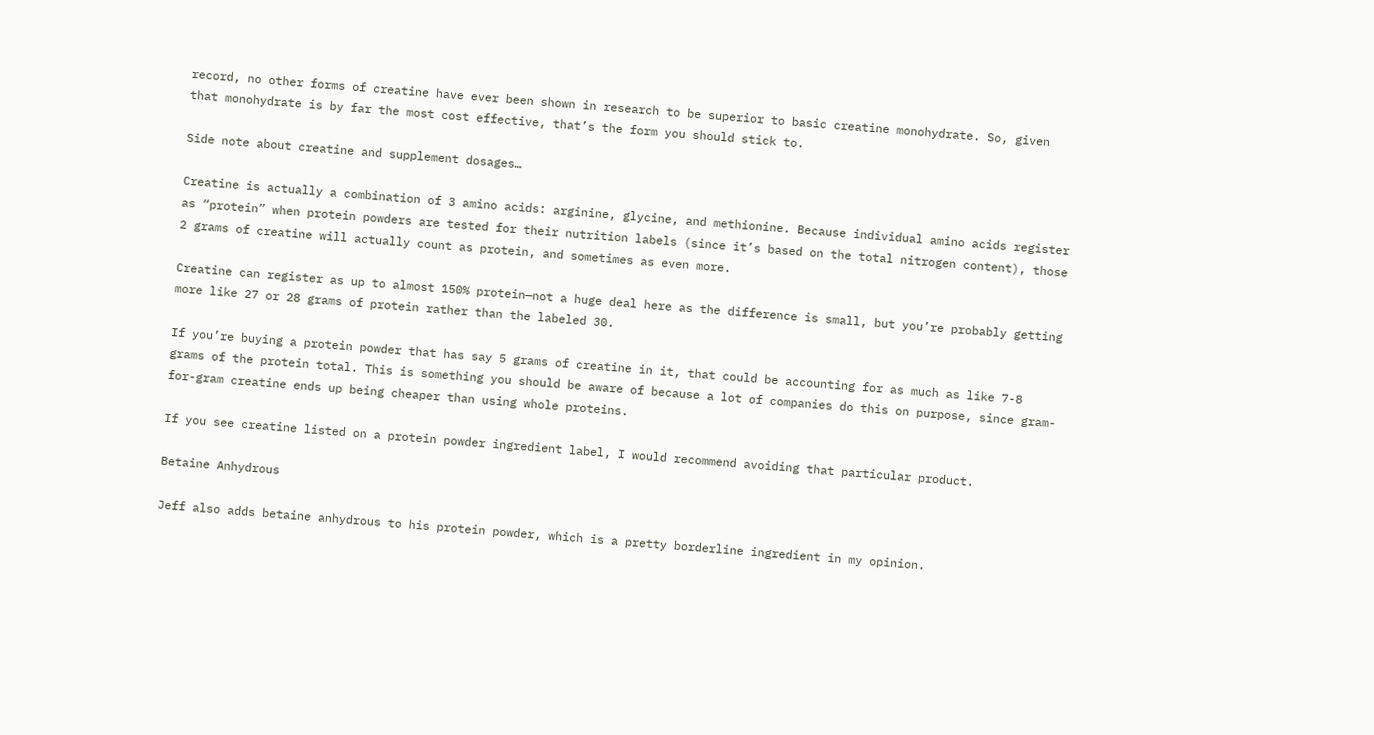record, no other forms of creatine have ever been shown in research to be superior to basic creatine monohydrate. So, given that monohydrate is by far the most cost effective, that’s the form you should stick to.

Side note about creatine and supplement dosages…

Creatine is actually a combination of 3 amino acids: arginine, glycine, and methionine. Because individual amino acids register as “protein” when protein powders are tested for their nutrition labels (since it’s based on the total nitrogen content), those 2 grams of creatine will actually count as protein, and sometimes as even more.

Creatine can register as up to almost 150% protein—not a huge deal here as the difference is small, but you’re probably getting more like 27 or 28 grams of protein rather than the labeled 30.

If you’re buying a protein powder that has say 5 grams of creatine in it, that could be accounting for as much as like 7-8 grams of the protein total. This is something you should be aware of because a lot of companies do this on purpose, since gram-for-gram creatine ends up being cheaper than using whole proteins.

If you see creatine listed on a protein powder ingredient label, I would recommend avoiding that particular product.

Betaine Anhydrous

Jeff also adds betaine anhydrous to his protein powder, which is a pretty borderline ingredient in my opinion.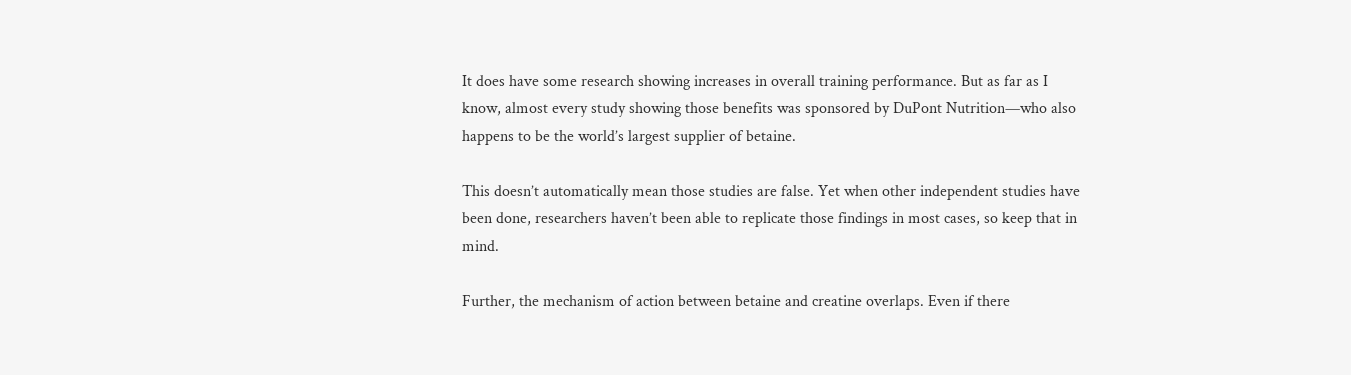It does have some research showing increases in overall training performance. But as far as I know, almost every study showing those benefits was sponsored by DuPont Nutrition—who also happens to be the world’s largest supplier of betaine.

This doesn’t automatically mean those studies are false. Yet when other independent studies have been done, researchers haven’t been able to replicate those findings in most cases, so keep that in mind.

Further, the mechanism of action between betaine and creatine overlaps. Even if there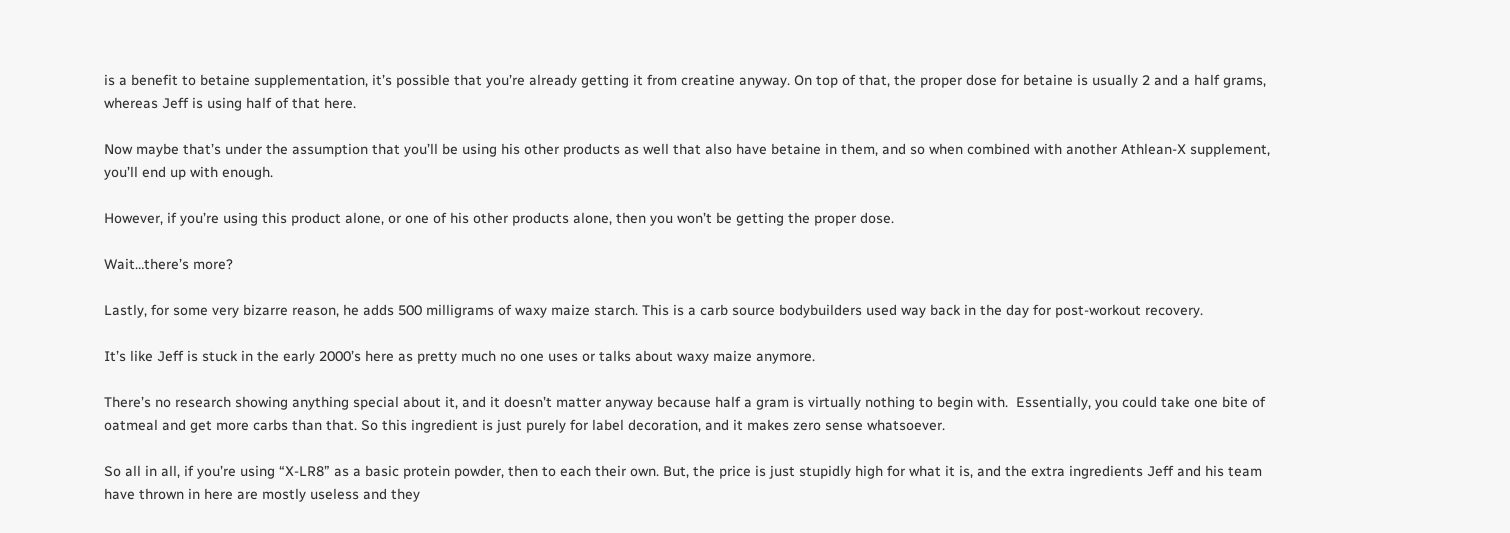is a benefit to betaine supplementation, it’s possible that you’re already getting it from creatine anyway. On top of that, the proper dose for betaine is usually 2 and a half grams, whereas Jeff is using half of that here.

Now maybe that’s under the assumption that you’ll be using his other products as well that also have betaine in them, and so when combined with another Athlean-X supplement, you’ll end up with enough.

However, if you’re using this product alone, or one of his other products alone, then you won’t be getting the proper dose.

Wait…there’s more?

Lastly, for some very bizarre reason, he adds 500 milligrams of waxy maize starch. This is a carb source bodybuilders used way back in the day for post-workout recovery.

It’s like Jeff is stuck in the early 2000’s here as pretty much no one uses or talks about waxy maize anymore.

There’s no research showing anything special about it, and it doesn’t matter anyway because half a gram is virtually nothing to begin with.  Essentially, you could take one bite of oatmeal and get more carbs than that. So this ingredient is just purely for label decoration, and it makes zero sense whatsoever.

So all in all, if you’re using “X-LR8” as a basic protein powder, then to each their own. But, the price is just stupidly high for what it is, and the extra ingredients Jeff and his team have thrown in here are mostly useless and they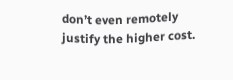don’t even remotely justify the higher cost.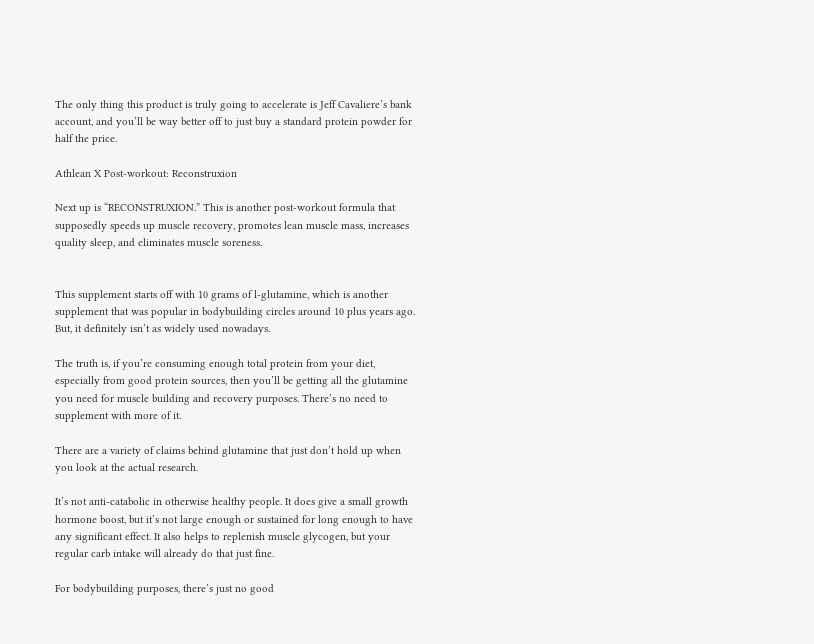The only thing this product is truly going to accelerate is Jeff Cavaliere’s bank account, and you’ll be way better off to just buy a standard protein powder for half the price.

Athlean X Post-workout: Reconstruxion

Next up is “RECONSTRUXION.” This is another post-workout formula that supposedly speeds up muscle recovery, promotes lean muscle mass, increases quality sleep, and eliminates muscle soreness.


This supplement starts off with 10 grams of l-glutamine, which is another supplement that was popular in bodybuilding circles around 10 plus years ago. But, it definitely isn’t as widely used nowadays.

The truth is, if you’re consuming enough total protein from your diet, especially from good protein sources, then you’ll be getting all the glutamine you need for muscle building and recovery purposes. There’s no need to supplement with more of it.

There are a variety of claims behind glutamine that just don’t hold up when you look at the actual research.

It’s not anti-catabolic in otherwise healthy people. It does give a small growth hormone boost, but it’s not large enough or sustained for long enough to have any significant effect. It also helps to replenish muscle glycogen, but your regular carb intake will already do that just fine.

For bodybuilding purposes, there’s just no good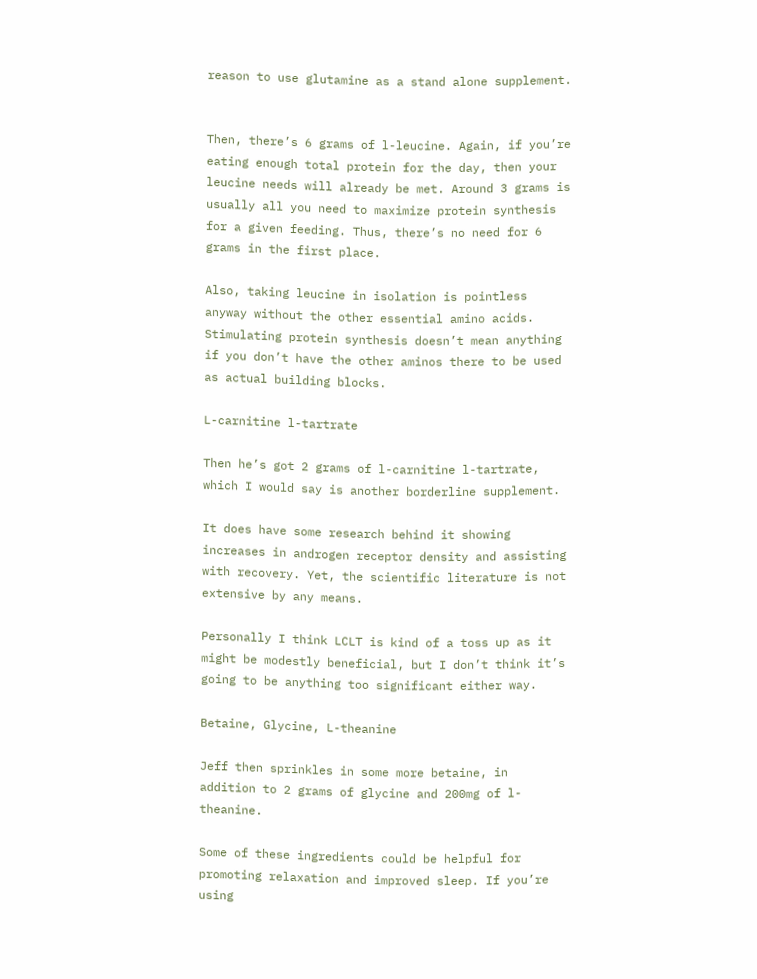reason to use glutamine as a stand alone supplement.


Then, there’s 6 grams of l-leucine. Again, if you’re eating enough total protein for the day, then your leucine needs will already be met. Around 3 grams is usually all you need to maximize protein synthesis for a given feeding. Thus, there’s no need for 6 grams in the first place.

Also, taking leucine in isolation is pointless anyway without the other essential amino acids. Stimulating protein synthesis doesn’t mean anything if you don’t have the other aminos there to be used as actual building blocks.

L-carnitine l-tartrate

Then he’s got 2 grams of l-carnitine l-tartrate, which I would say is another borderline supplement.

It does have some research behind it showing increases in androgen receptor density and assisting with recovery. Yet, the scientific literature is not extensive by any means.

Personally I think LCLT is kind of a toss up as it might be modestly beneficial, but I don’t think it’s going to be anything too significant either way.

Betaine, Glycine, L-theanine

Jeff then sprinkles in some more betaine, in addition to 2 grams of glycine and 200mg of l-theanine.

Some of these ingredients could be helpful for promoting relaxation and improved sleep. If you’re using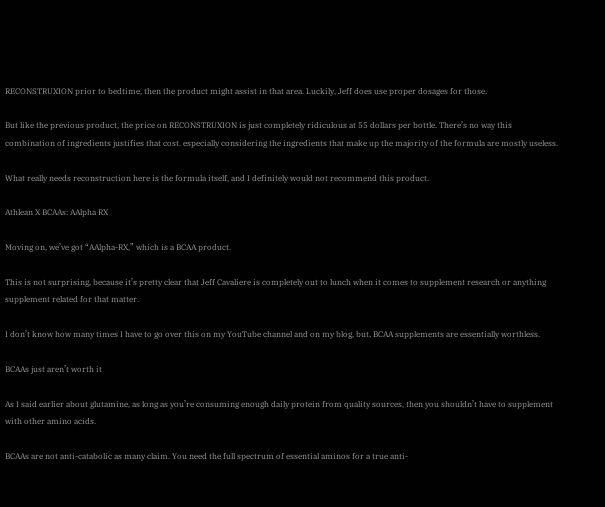RECONSTRUXION prior to bedtime, then the product might assist in that area. Luckily, Jeff does use proper dosages for those.

But like the previous product, the price on RECONSTRUXION is just completely ridiculous at 55 dollars per bottle. There’s no way this combination of ingredients justifies that cost. especially considering the ingredients that make up the majority of the formula are mostly useless.

What really needs reconstruction here is the formula itself, and I definitely would not recommend this product.

Athlean X BCAAs: AAlpha RX

Moving on, we’ve got “AAlpha-RX,” which is a BCAA product.

This is not surprising, because it’s pretty clear that Jeff Cavaliere is completely out to lunch when it comes to supplement research or anything supplement related for that matter.

I don’t know how many times I have to go over this on my YouTube channel and on my blog, but, BCAA supplements are essentially worthless.

BCAAs just aren’t worth it

As I said earlier about glutamine, as long as you’re consuming enough daily protein from quality sources, then you shouldn’t have to supplement with other amino acids.

BCAAs are not anti-catabolic as many claim. You need the full spectrum of essential aminos for a true anti-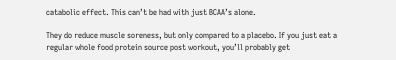catabolic effect. This can’t be had with just BCAA’s alone.

They do reduce muscle soreness, but only compared to a placebo. If you just eat a regular whole food protein source post workout, you’ll probably get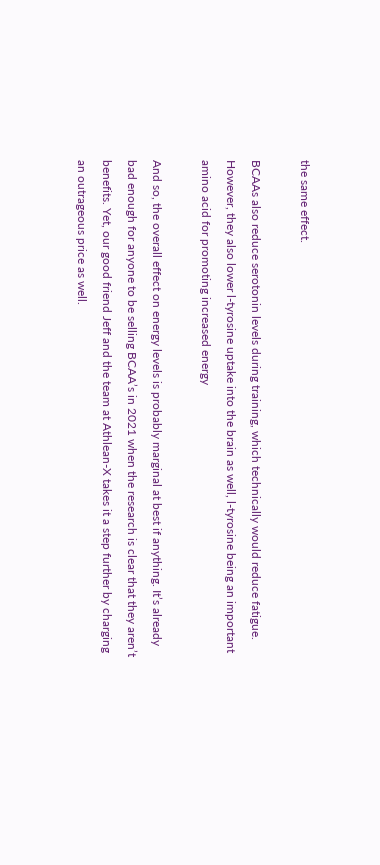the same effect.

BCAAs also reduce serotonin levels during training, which technically would reduce fatigue. However, they also lower l-tyrosine uptake into the brain as well, l-tyrosine being an important amino acid for promoting increased energy

And so, the overall effect on energy levels is probably marginal at best if anything. It’s already bad enough for anyone to be selling BCAA’s in 2021 when the research is clear that they aren’t benefits. Yet, our good friend Jeff and the team at Athlean-X takes it a step further by charging an outrageous price as well.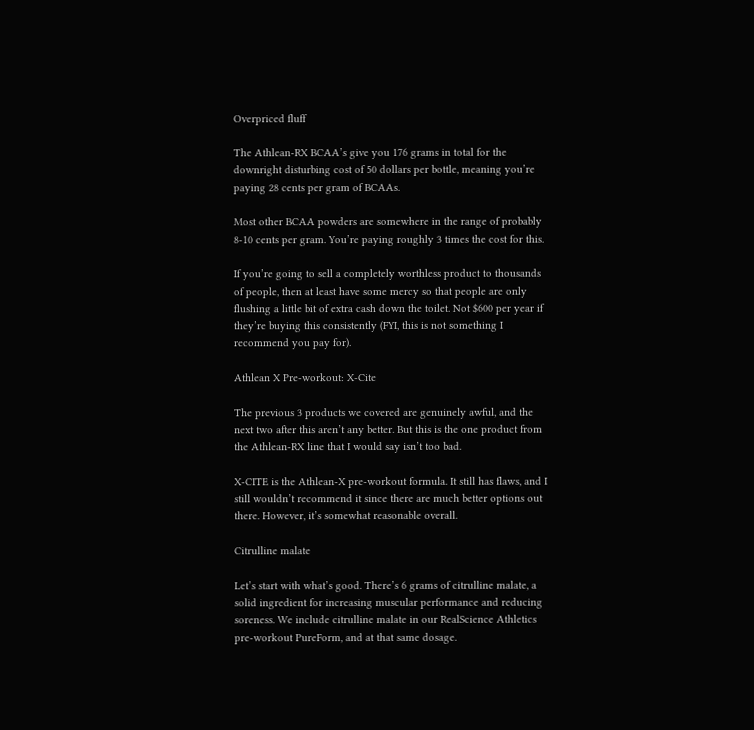Overpriced fluff

The Athlean-RX BCAA’s give you 176 grams in total for the downright disturbing cost of 50 dollars per bottle, meaning you’re paying 28 cents per gram of BCAAs.

Most other BCAA powders are somewhere in the range of probably 8-10 cents per gram. You’re paying roughly 3 times the cost for this.

If you’re going to sell a completely worthless product to thousands of people, then at least have some mercy so that people are only flushing a little bit of extra cash down the toilet. Not $600 per year if they’re buying this consistently (FYI, this is not something I recommend you pay for).

Athlean X Pre-workout: X-Cite

The previous 3 products we covered are genuinely awful, and the next two after this aren’t any better. But this is the one product from the Athlean-RX line that I would say isn’t too bad.

X-CITE is the Athlean-X pre-workout formula. It still has flaws, and I still wouldn’t recommend it since there are much better options out there. However, it’s somewhat reasonable overall.

Citrulline malate

Let’s start with what’s good. There’s 6 grams of citrulline malate, a solid ingredient for increasing muscular performance and reducing soreness. We include citrulline malate in our RealScience Athletics pre-workout PureForm, and at that same dosage.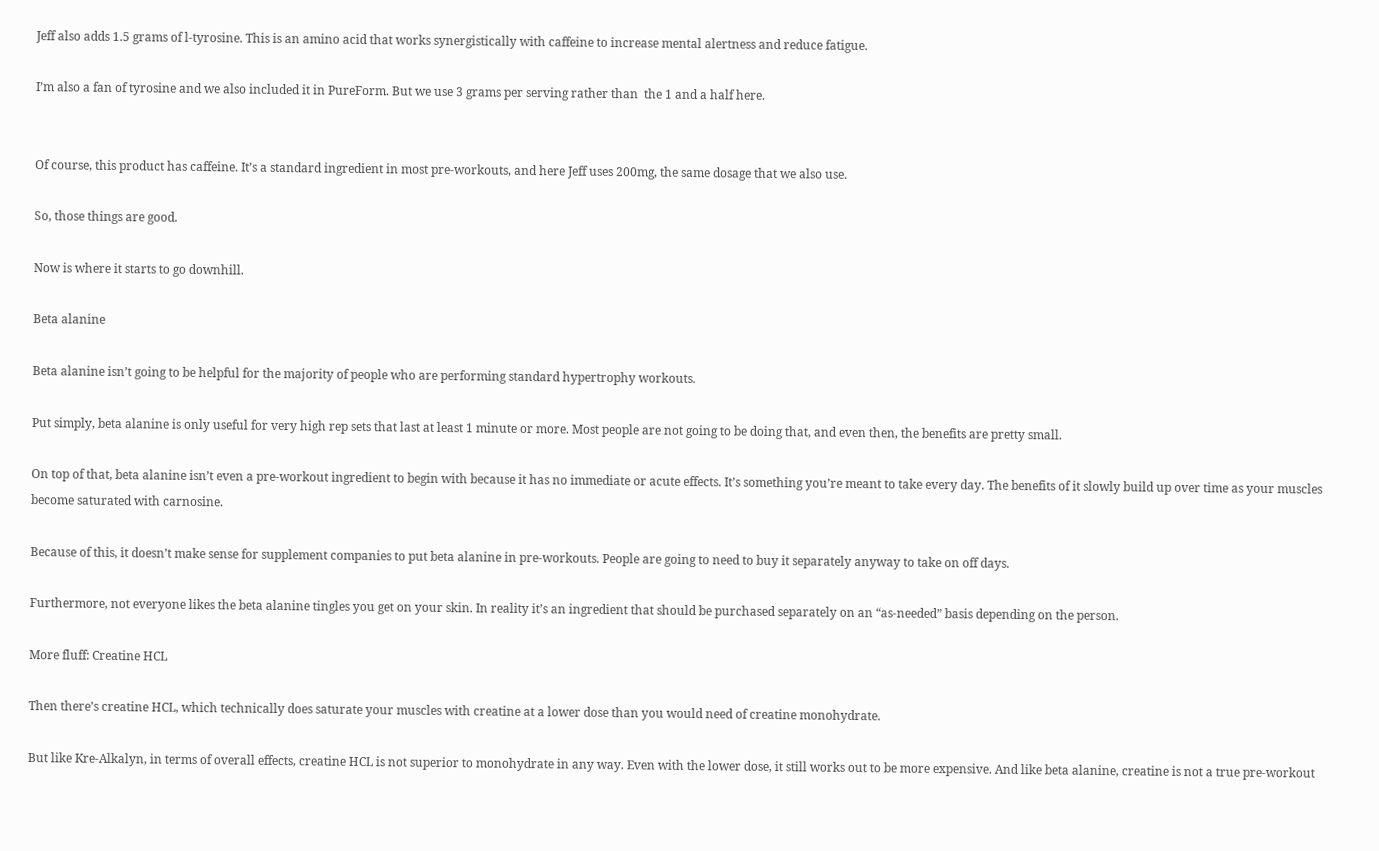Jeff also adds 1.5 grams of l-tyrosine. This is an amino acid that works synergistically with caffeine to increase mental alertness and reduce fatigue.

I’m also a fan of tyrosine and we also included it in PureForm. But we use 3 grams per serving rather than  the 1 and a half here.


Of course, this product has caffeine. It’s a standard ingredient in most pre-workouts, and here Jeff uses 200mg, the same dosage that we also use.

So, those things are good.

Now is where it starts to go downhill.

Beta alanine

Beta alanine isn’t going to be helpful for the majority of people who are performing standard hypertrophy workouts.

Put simply, beta alanine is only useful for very high rep sets that last at least 1 minute or more. Most people are not going to be doing that, and even then, the benefits are pretty small.

On top of that, beta alanine isn’t even a pre-workout ingredient to begin with because it has no immediate or acute effects. It’s something you’re meant to take every day. The benefits of it slowly build up over time as your muscles become saturated with carnosine.

Because of this, it doesn’t make sense for supplement companies to put beta alanine in pre-workouts. People are going to need to buy it separately anyway to take on off days.

Furthermore, not everyone likes the beta alanine tingles you get on your skin. In reality it’s an ingredient that should be purchased separately on an “as-needed” basis depending on the person.

More fluff: Creatine HCL

Then there’s creatine HCL, which technically does saturate your muscles with creatine at a lower dose than you would need of creatine monohydrate.

But like Kre-Alkalyn, in terms of overall effects, creatine HCL is not superior to monohydrate in any way. Even with the lower dose, it still works out to be more expensive. And like beta alanine, creatine is not a true pre-workout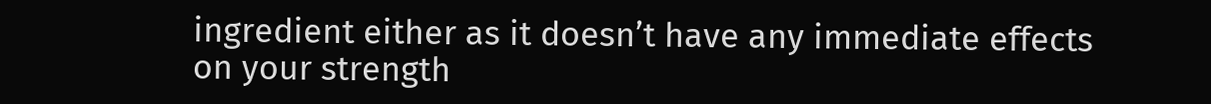ingredient either as it doesn’t have any immediate effects on your strength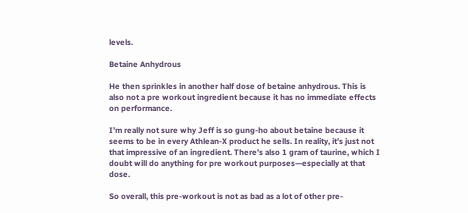levels.

Betaine Anhydrous

He then sprinkles in another half dose of betaine anhydrous. This is also not a pre workout ingredient because it has no immediate effects on performance.

I’m really not sure why Jeff is so gung-ho about betaine because it seems to be in every Athlean-X product he sells. In reality, it’s just not that impressive of an ingredient. There’s also 1 gram of taurine, which I doubt will do anything for pre workout purposes—especially at that dose.

So overall, this pre-workout is not as bad as a lot of other pre-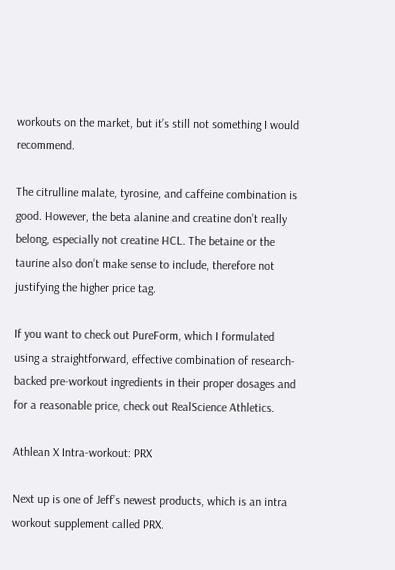workouts on the market, but it’s still not something I would recommend.

The citrulline malate, tyrosine, and caffeine combination is good. However, the beta alanine and creatine don’t really belong, especially not creatine HCL. The betaine or the taurine also don’t make sense to include, therefore not justifying the higher price tag.

If you want to check out PureForm, which I formulated using a straightforward, effective combination of research-backed pre-workout ingredients in their proper dosages and for a reasonable price, check out RealScience Athletics.

Athlean X Intra-workout: PRX

Next up is one of Jeff’s newest products, which is an intra workout supplement called PRX.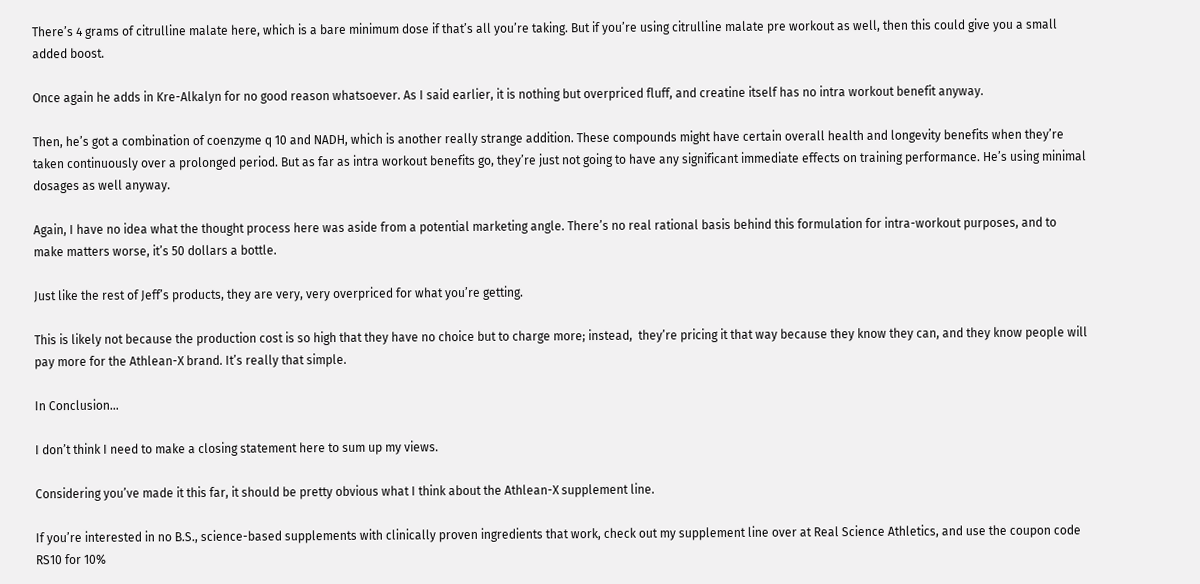There’s 4 grams of citrulline malate here, which is a bare minimum dose if that’s all you’re taking. But if you’re using citrulline malate pre workout as well, then this could give you a small added boost.

Once again he adds in Kre-Alkalyn for no good reason whatsoever. As I said earlier, it is nothing but overpriced fluff, and creatine itself has no intra workout benefit anyway.

Then, he’s got a combination of coenzyme q 10 and NADH, which is another really strange addition. These compounds might have certain overall health and longevity benefits when they’re taken continuously over a prolonged period. But as far as intra workout benefits go, they’re just not going to have any significant immediate effects on training performance. He’s using minimal dosages as well anyway.

Again, I have no idea what the thought process here was aside from a potential marketing angle. There’s no real rational basis behind this formulation for intra-workout purposes, and to make matters worse, it’s 50 dollars a bottle.

Just like the rest of Jeff’s products, they are very, very overpriced for what you’re getting.

This is likely not because the production cost is so high that they have no choice but to charge more; instead,  they’re pricing it that way because they know they can, and they know people will pay more for the Athlean-X brand. It’s really that simple.

In Conclusion…

I don’t think I need to make a closing statement here to sum up my views.

Considering you’ve made it this far, it should be pretty obvious what I think about the Athlean-X supplement line.

If you’re interested in no B.S., science-based supplements with clinically proven ingredients that work, check out my supplement line over at Real Science Athletics, and use the coupon code RS10 for 10%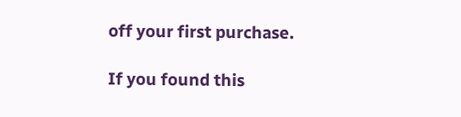off your first purchase.

If you found this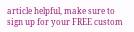article helpful, make sure to sign up for your FREE custom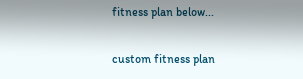fitness plan below...

custom fitness plan